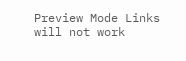Preview Mode Links will not work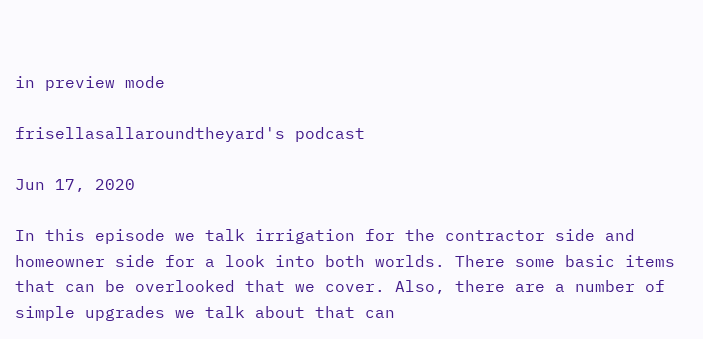in preview mode

frisellasallaroundtheyard's podcast

Jun 17, 2020

In this episode we talk irrigation for the contractor side and homeowner side for a look into both worlds. There some basic items that can be overlooked that we cover. Also, there are a number of simple upgrades we talk about that can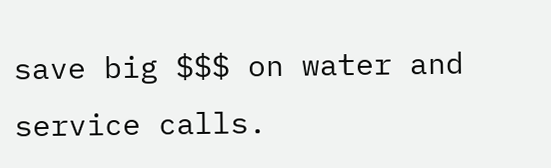save big $$$ on water and service calls.